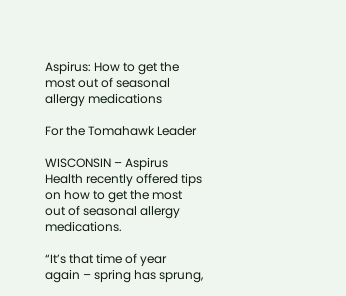Aspirus: How to get the most out of seasonal allergy medications

For the Tomahawk Leader

WISCONSIN – Aspirus Health recently offered tips on how to get the most out of seasonal allergy medications.

“It’s that time of year again – spring has sprung,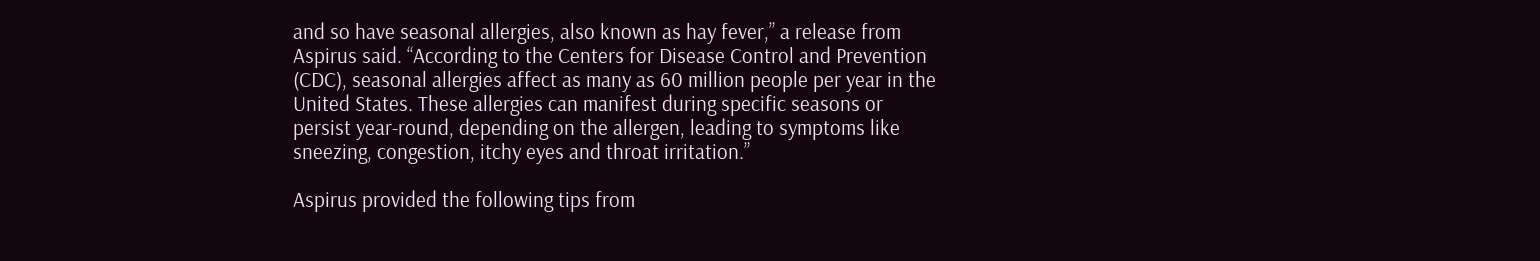and so have seasonal allergies, also known as hay fever,” a release from Aspirus said. “According to the Centers for Disease Control and Prevention (CDC), seasonal allergies affect as many as 60 million people per year in the United States. These allergies can manifest during specific seasons or persist year-round, depending on the allergen, leading to symptoms like sneezing, congestion, itchy eyes and throat irritation.”

Aspirus provided the following tips from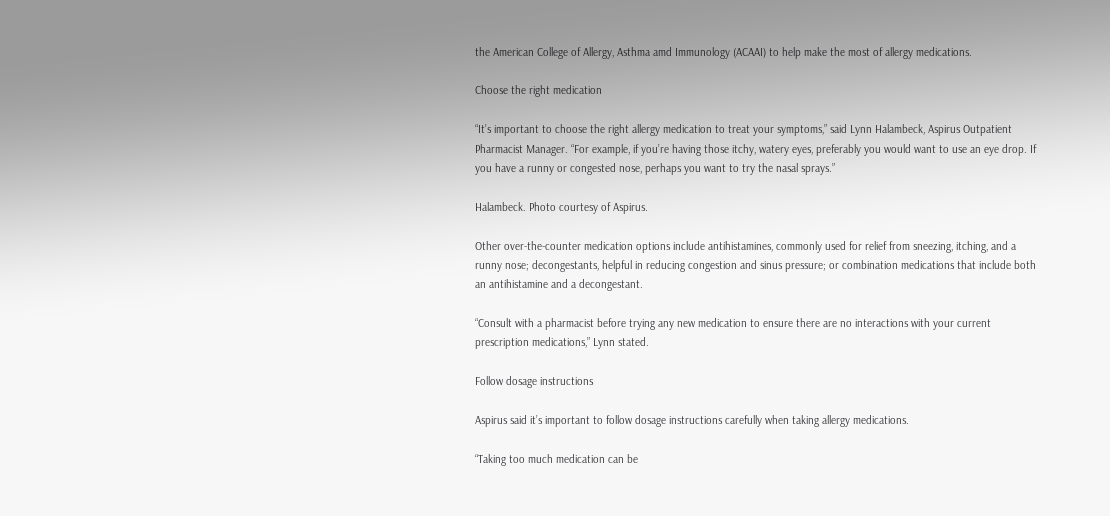the American College of Allergy, Asthma amd Immunology (ACAAI) to help make the most of allergy medications.

Choose the right medication

“It’s important to choose the right allergy medication to treat your symptoms,” said Lynn Halambeck, Aspirus Outpatient Pharmacist Manager. “For example, if you’re having those itchy, watery eyes, preferably you would want to use an eye drop. If you have a runny or congested nose, perhaps you want to try the nasal sprays.”

Halambeck. Photo courtesy of Aspirus.

Other over-the-counter medication options include antihistamines, commonly used for relief from sneezing, itching, and a runny nose; decongestants, helpful in reducing congestion and sinus pressure; or combination medications that include both an antihistamine and a decongestant.

“Consult with a pharmacist before trying any new medication to ensure there are no interactions with your current prescription medications,” Lynn stated.

Follow dosage instructions

Aspirus said it’s important to follow dosage instructions carefully when taking allergy medications.

“Taking too much medication can be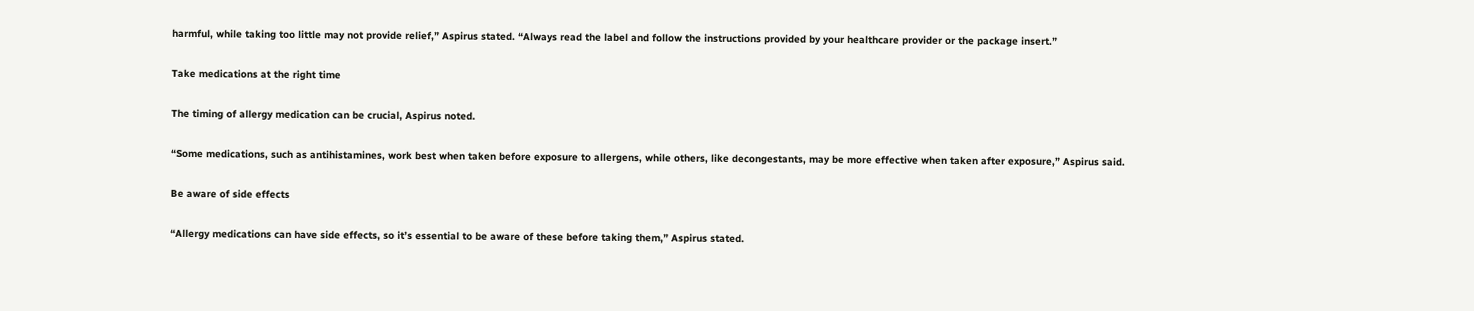harmful, while taking too little may not provide relief,” Aspirus stated. “Always read the label and follow the instructions provided by your healthcare provider or the package insert.”

Take medications at the right time

The timing of allergy medication can be crucial, Aspirus noted.

“Some medications, such as antihistamines, work best when taken before exposure to allergens, while others, like decongestants, may be more effective when taken after exposure,” Aspirus said.

Be aware of side effects

“Allergy medications can have side effects, so it’s essential to be aware of these before taking them,” Aspirus stated.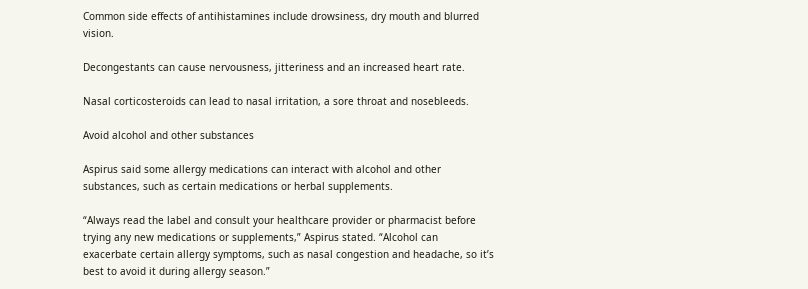Common side effects of antihistamines include drowsiness, dry mouth and blurred vision.

Decongestants can cause nervousness, jitteriness and an increased heart rate.

Nasal corticosteroids can lead to nasal irritation, a sore throat and nosebleeds.

Avoid alcohol and other substances

Aspirus said some allergy medications can interact with alcohol and other substances, such as certain medications or herbal supplements.

“Always read the label and consult your healthcare provider or pharmacist before trying any new medications or supplements,” Aspirus stated. “Alcohol can exacerbate certain allergy symptoms, such as nasal congestion and headache, so it’s best to avoid it during allergy season.”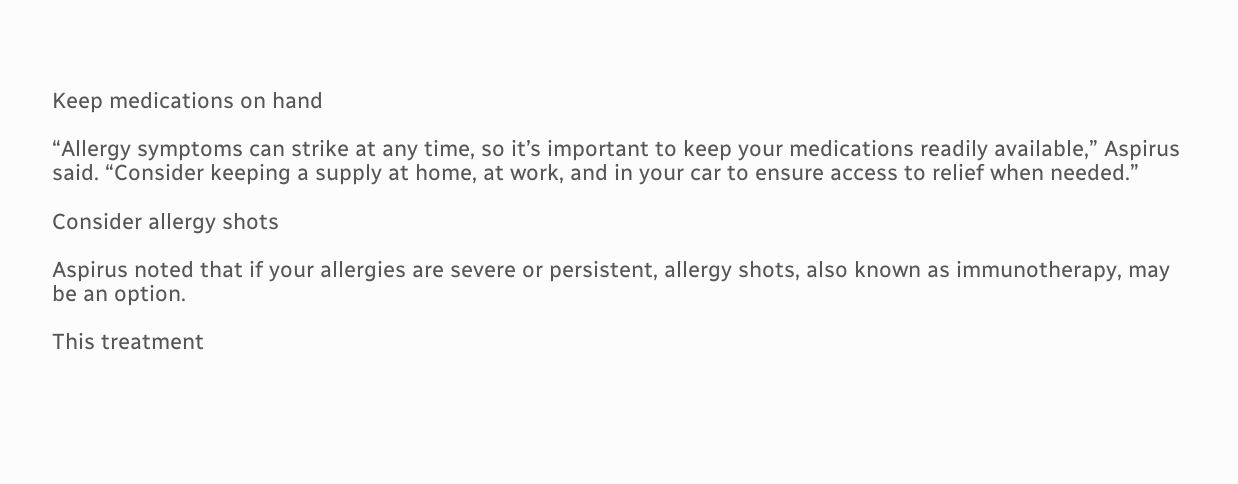Keep medications on hand

“Allergy symptoms can strike at any time, so it’s important to keep your medications readily available,” Aspirus said. “Consider keeping a supply at home, at work, and in your car to ensure access to relief when needed.”

Consider allergy shots

Aspirus noted that if your allergies are severe or persistent, allergy shots, also known as immunotherapy, may be an option.

This treatment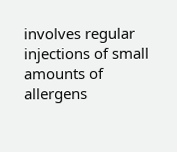involves regular injections of small amounts of allergens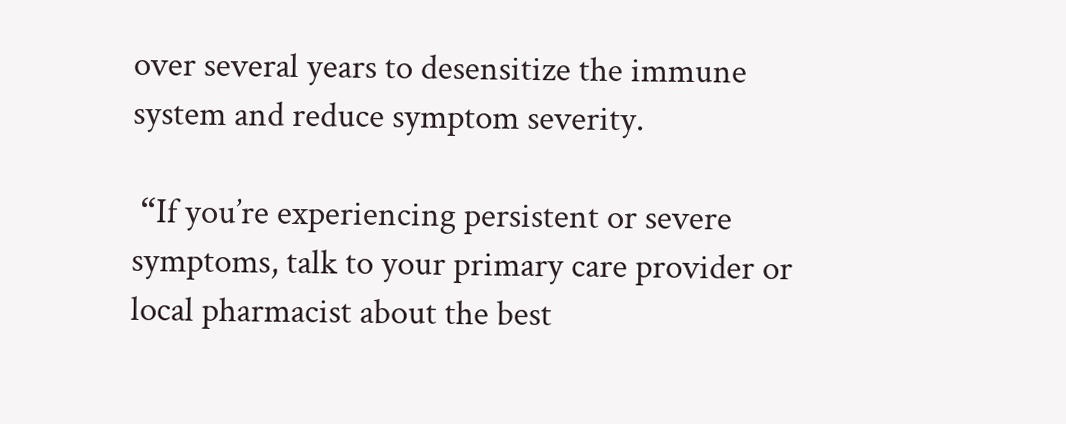over several years to desensitize the immune system and reduce symptom severity.

 “If you’re experiencing persistent or severe symptoms, talk to your primary care provider or local pharmacist about the best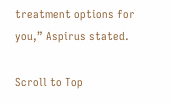treatment options for you,” Aspirus stated.

Scroll to Top